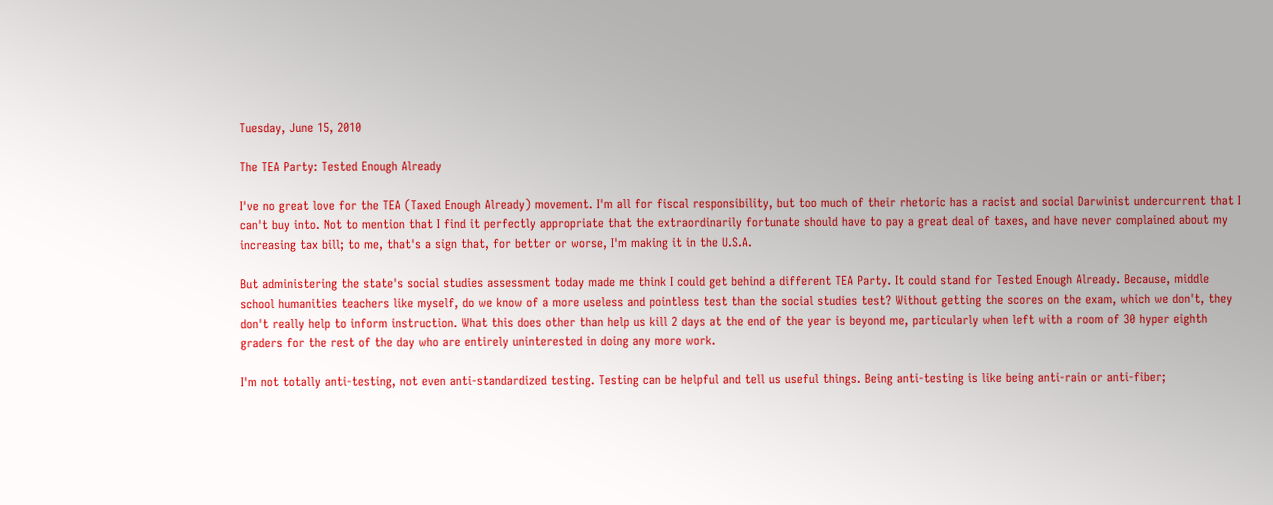Tuesday, June 15, 2010

The TEA Party: Tested Enough Already

I've no great love for the TEA (Taxed Enough Already) movement. I'm all for fiscal responsibility, but too much of their rhetoric has a racist and social Darwinist undercurrent that I can't buy into. Not to mention that I find it perfectly appropriate that the extraordinarily fortunate should have to pay a great deal of taxes, and have never complained about my increasing tax bill; to me, that's a sign that, for better or worse, I'm making it in the U.S.A.

But administering the state's social studies assessment today made me think I could get behind a different TEA Party. It could stand for Tested Enough Already. Because, middle school humanities teachers like myself, do we know of a more useless and pointless test than the social studies test? Without getting the scores on the exam, which we don't, they don't really help to inform instruction. What this does other than help us kill 2 days at the end of the year is beyond me, particularly when left with a room of 30 hyper eighth graders for the rest of the day who are entirely uninterested in doing any more work.

I'm not totally anti-testing, not even anti-standardized testing. Testing can be helpful and tell us useful things. Being anti-testing is like being anti-rain or anti-fiber;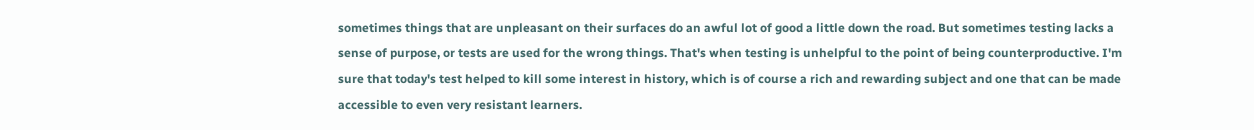sometimes things that are unpleasant on their surfaces do an awful lot of good a little down the road. But sometimes testing lacks a sense of purpose, or tests are used for the wrong things. That's when testing is unhelpful to the point of being counterproductive. I'm sure that today's test helped to kill some interest in history, which is of course a rich and rewarding subject and one that can be made accessible to even very resistant learners.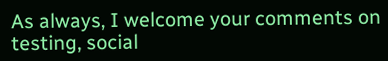As always, I welcome your comments on testing, social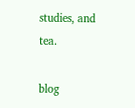studies, and tea.

blog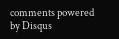comments powered by Disqus